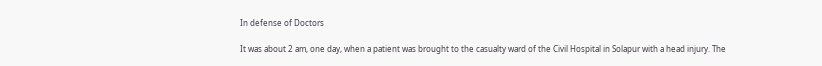In defense of Doctors

It was about 2 am, one day, when a patient was brought to the casualty ward of the Civil Hospital in Solapur with a head injury. The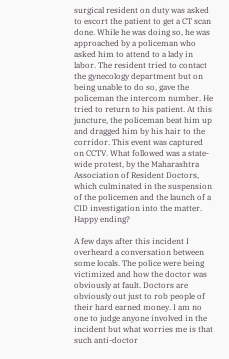surgical resident on duty was asked to escort the patient to get a CT scan done. While he was doing so, he was approached by a policeman who asked him to attend to a lady in labor. The resident tried to contact the gynecology department but on being unable to do so, gave the policeman the intercom number. He tried to return to his patient. At this juncture, the policeman beat him up and dragged him by his hair to the corridor. This event was captured on CCTV. What followed was a state-wide protest, by the Maharashtra Association of Resident Doctors, which culminated in the suspension of the policemen and the launch of a CID investigation into the matter. Happy ending?

A few days after this incident I overheard a conversation between some locals. The police were being victimized and how the doctor was obviously at fault. Doctors are obviously out just to rob people of their hard earned money. I am no one to judge anyone involved in the incident but what worries me is that such anti-doctor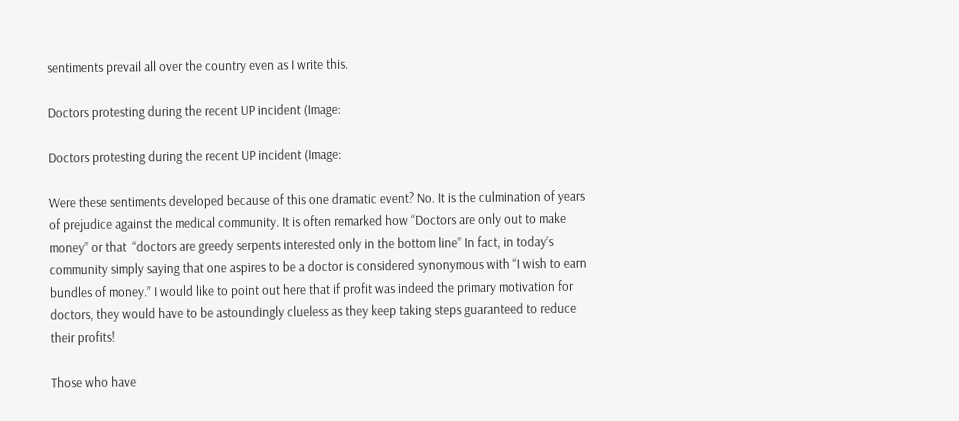sentiments prevail all over the country even as I write this.

Doctors protesting during the recent UP incident (Image:

Doctors protesting during the recent UP incident (Image:

Were these sentiments developed because of this one dramatic event? No. It is the culmination of years of prejudice against the medical community. It is often remarked how “Doctors are only out to make money” or that  “doctors are greedy serpents interested only in the bottom line” In fact, in today’s community simply saying that one aspires to be a doctor is considered synonymous with “I wish to earn bundles of money.” I would like to point out here that if profit was indeed the primary motivation for doctors, they would have to be astoundingly clueless as they keep taking steps guaranteed to reduce their profits!

Those who have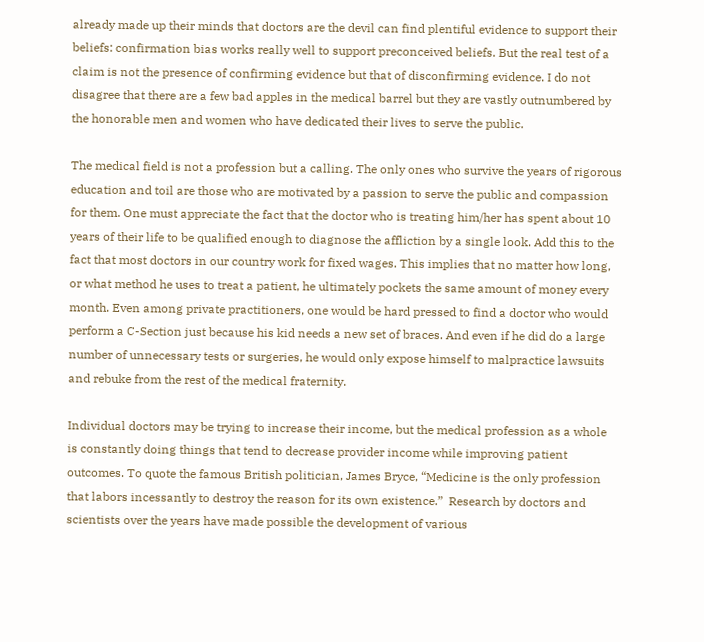already made up their minds that doctors are the devil can find plentiful evidence to support their beliefs: confirmation bias works really well to support preconceived beliefs. But the real test of a claim is not the presence of confirming evidence but that of disconfirming evidence. I do not disagree that there are a few bad apples in the medical barrel but they are vastly outnumbered by the honorable men and women who have dedicated their lives to serve the public.

The medical field is not a profession but a calling. The only ones who survive the years of rigorous education and toil are those who are motivated by a passion to serve the public and compassion for them. One must appreciate the fact that the doctor who is treating him/her has spent about 10 years of their life to be qualified enough to diagnose the affliction by a single look. Add this to the fact that most doctors in our country work for fixed wages. This implies that no matter how long, or what method he uses to treat a patient, he ultimately pockets the same amount of money every month. Even among private practitioners, one would be hard pressed to find a doctor who would perform a C-Section just because his kid needs a new set of braces. And even if he did do a large number of unnecessary tests or surgeries, he would only expose himself to malpractice lawsuits and rebuke from the rest of the medical fraternity.

Individual doctors may be trying to increase their income, but the medical profession as a whole is constantly doing things that tend to decrease provider income while improving patient outcomes. To quote the famous British politician, James Bryce, “Medicine is the only profession that labors incessantly to destroy the reason for its own existence.”  Research by doctors and scientists over the years have made possible the development of various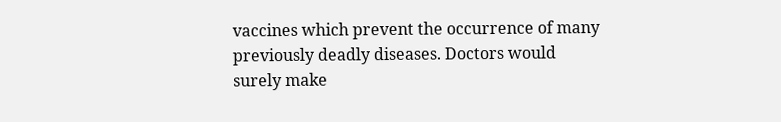vaccines which prevent the occurrence of many previously deadly diseases. Doctors would surely make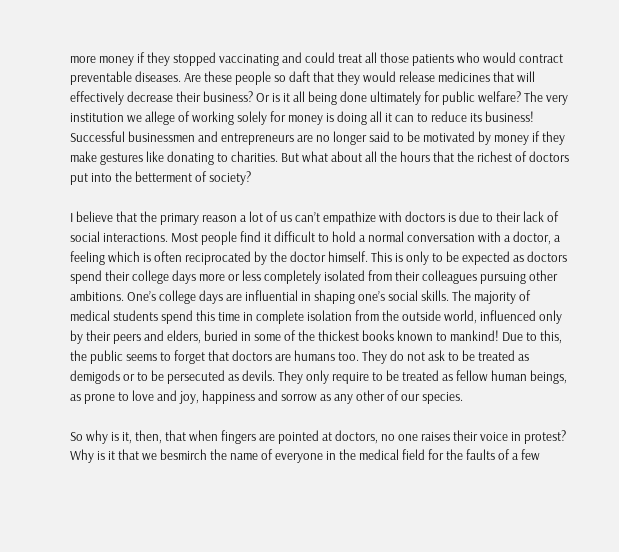more money if they stopped vaccinating and could treat all those patients who would contract preventable diseases. Are these people so daft that they would release medicines that will effectively decrease their business? Or is it all being done ultimately for public welfare? The very institution we allege of working solely for money is doing all it can to reduce its business! Successful businessmen and entrepreneurs are no longer said to be motivated by money if they make gestures like donating to charities. But what about all the hours that the richest of doctors put into the betterment of society?

I believe that the primary reason a lot of us can’t empathize with doctors is due to their lack of social interactions. Most people find it difficult to hold a normal conversation with a doctor, a feeling which is often reciprocated by the doctor himself. This is only to be expected as doctors spend their college days more or less completely isolated from their colleagues pursuing other ambitions. One’s college days are influential in shaping one’s social skills. The majority of medical students spend this time in complete isolation from the outside world, influenced only by their peers and elders, buried in some of the thickest books known to mankind! Due to this, the public seems to forget that doctors are humans too. They do not ask to be treated as demigods or to be persecuted as devils. They only require to be treated as fellow human beings, as prone to love and joy, happiness and sorrow as any other of our species.

So why is it, then, that when fingers are pointed at doctors, no one raises their voice in protest? Why is it that we besmirch the name of everyone in the medical field for the faults of a few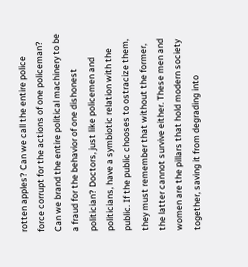rotten apples? Can we call the entire police force corrupt for the actions of one policeman? Can we brand the entire political machinery to be a fraud for the behavior of one dishonest politician? Doctors, just like policemen and politicians, have a symbiotic relation with the public. If the public chooses to ostracize them, they must remember that without the former, the latter cannot survive either. These men and women are the pillars that hold modern society together, saving it from degrading into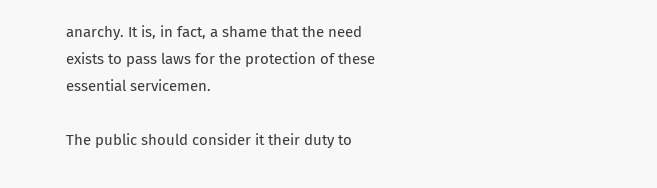anarchy. It is, in fact, a shame that the need exists to pass laws for the protection of these essential servicemen.

The public should consider it their duty to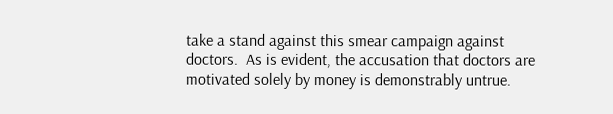take a stand against this smear campaign against doctors.  As is evident, the accusation that doctors are motivated solely by money is demonstrably untrue.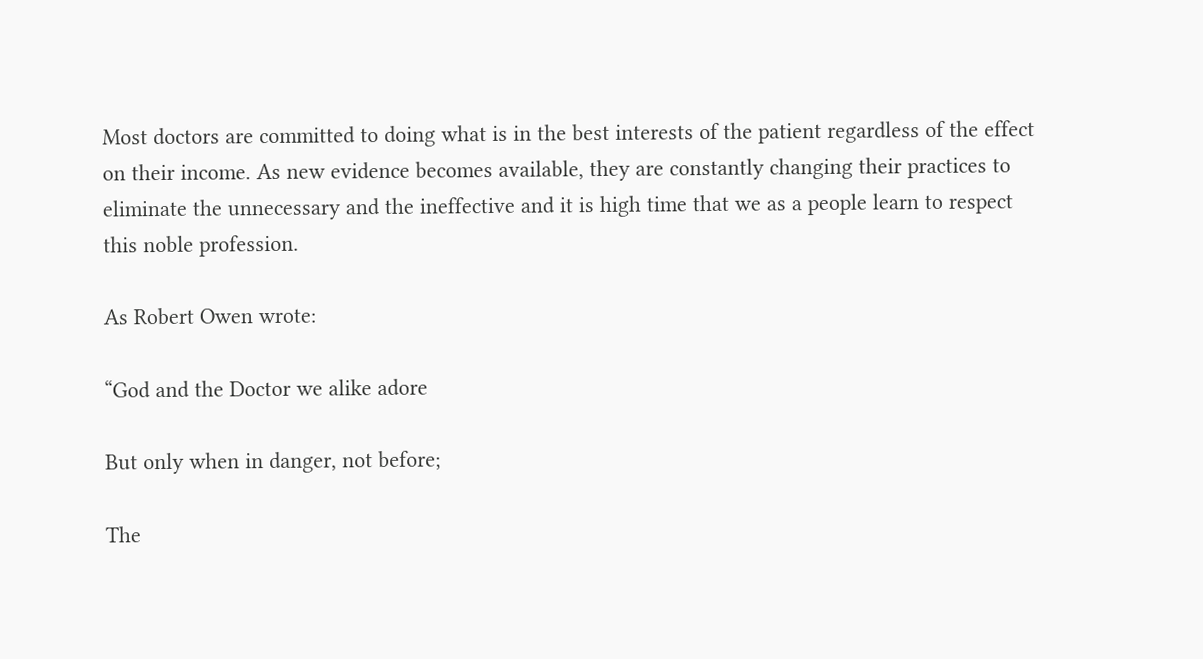Most doctors are committed to doing what is in the best interests of the patient regardless of the effect on their income. As new evidence becomes available, they are constantly changing their practices to eliminate the unnecessary and the ineffective and it is high time that we as a people learn to respect this noble profession.

As Robert Owen wrote:

“God and the Doctor we alike adore

But only when in danger, not before;

The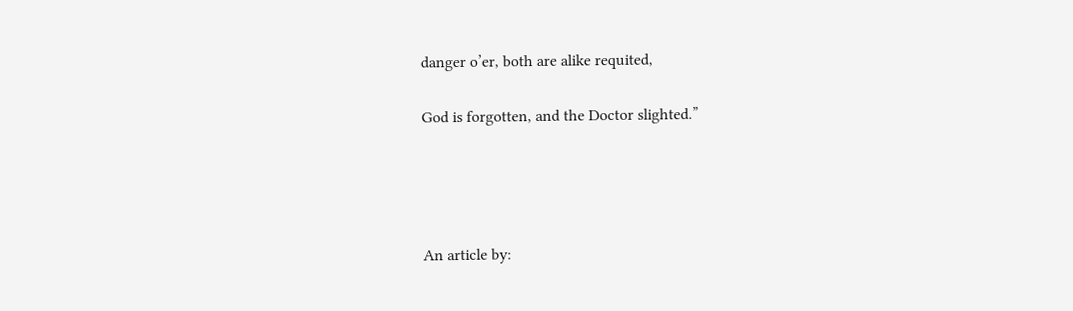danger o’er, both are alike requited,

God is forgotten, and the Doctor slighted.”




An article by: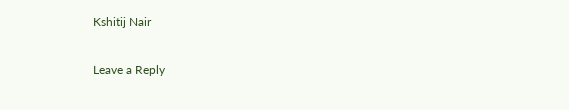Kshitij Nair

Leave a Reply